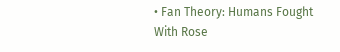• Fan Theory: Humans Fought With Rose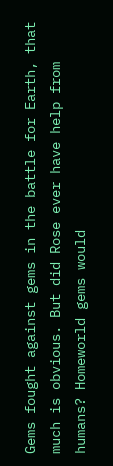Gems fought against gems in the battle for Earth, that much is obvious. But did Rose ever have help from humans? Homeworld gems would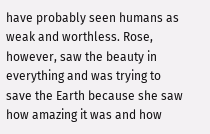have probably seen humans as weak and worthless. Rose, however, saw the beauty in everything and was trying to save the Earth because she saw how amazing it was and how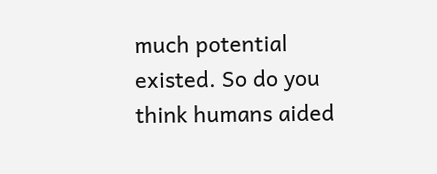much potential existed. So do you think humans aided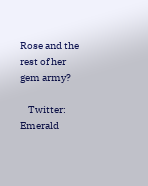Rose and the rest of her gem army?

    Twitter: Emerald